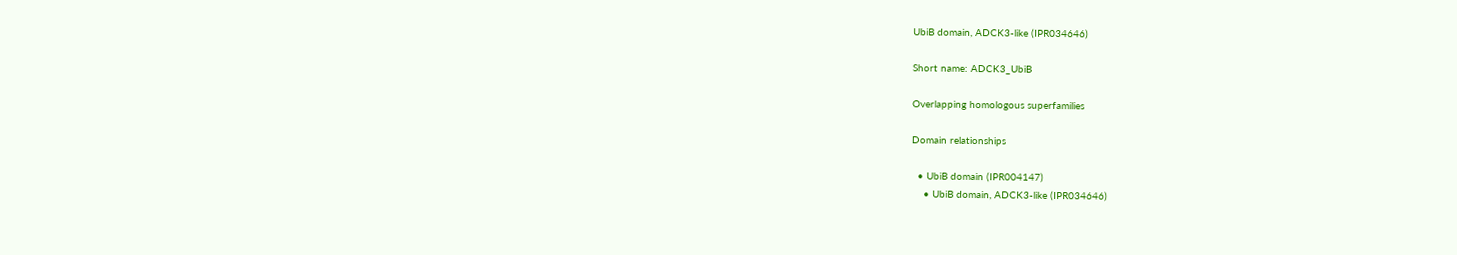UbiB domain, ADCK3-like (IPR034646)

Short name: ADCK3_UbiB

Overlapping homologous superfamilies

Domain relationships

  • UbiB domain (IPR004147)
    • UbiB domain, ADCK3-like (IPR034646)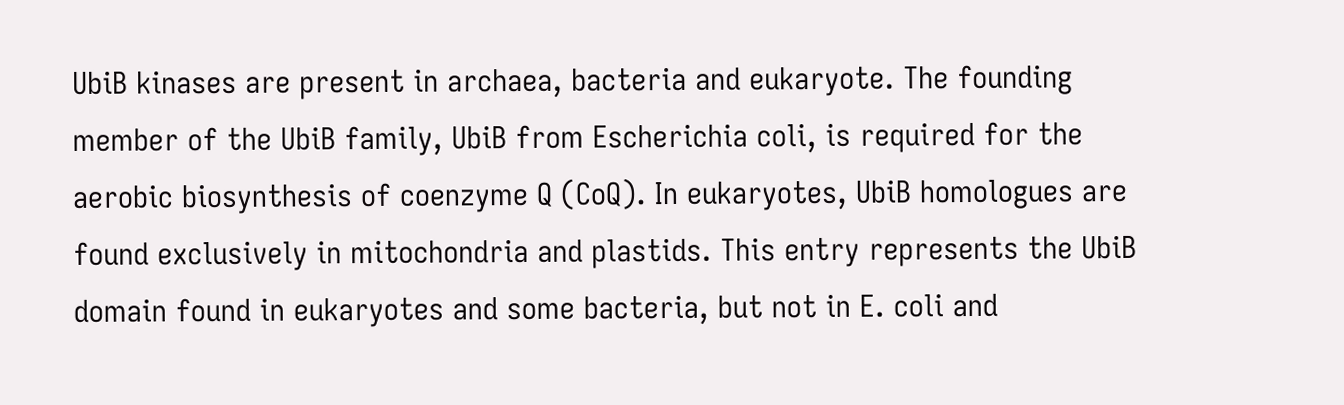UbiB kinases are present in archaea, bacteria and eukaryote. The founding member of the UbiB family, UbiB from Escherichia coli, is required for the aerobic biosynthesis of coenzyme Q (CoQ). In eukaryotes, UbiB homologues are found exclusively in mitochondria and plastids. This entry represents the UbiB domain found in eukaryotes and some bacteria, but not in E. coli and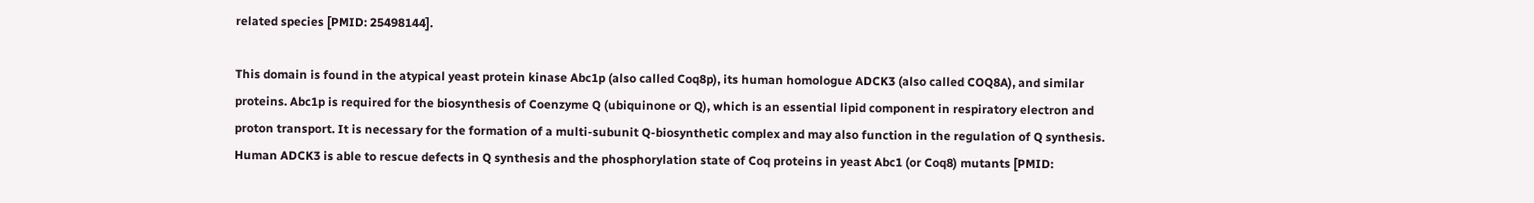related species [PMID: 25498144].

This domain is found in the atypical yeast protein kinase Abc1p (also called Coq8p), its human homologue ADCK3 (also called COQ8A), and similar proteins. Abc1p is required for the biosynthesis of Coenzyme Q (ubiquinone or Q), which is an essential lipid component in respiratory electron and proton transport. It is necessary for the formation of a multi-subunit Q-biosynthetic complex and may also function in the regulation of Q synthesis. Human ADCK3 is able to rescue defects in Q synthesis and the phosphorylation state of Coq proteins in yeast Abc1 (or Coq8) mutants [PMID: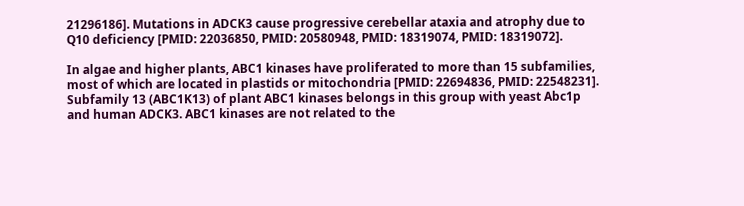21296186]. Mutations in ADCK3 cause progressive cerebellar ataxia and atrophy due to Q10 deficiency [PMID: 22036850, PMID: 20580948, PMID: 18319074, PMID: 18319072].

In algae and higher plants, ABC1 kinases have proliferated to more than 15 subfamilies, most of which are located in plastids or mitochondria [PMID: 22694836, PMID: 22548231]. Subfamily 13 (ABC1K13) of plant ABC1 kinases belongs in this group with yeast Abc1p and human ADCK3. ABC1 kinases are not related to the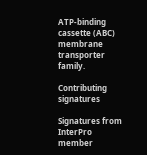ATP-binding cassette (ABC) membrane transporter family.

Contributing signatures

Signatures from InterPro member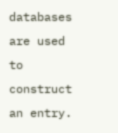databases are used to construct an entry.